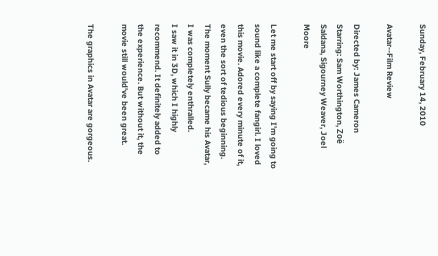Sunday, February 14, 2010

Avatar--Film Review

Directed by: James Cameron
Starring: Sam Worthington, Zoë Saldana, Sigourney Weaver, Joel Moore

Let me start off by saying I'm going to sound like a complete fangirl. I loved this movie. Adored every minute of it, even the sort of tedious beginning. The moment Sully became his Avatar, I was completely enthralled.
I saw it in 3D, which I highly recommend. It definitely added to the experience. But without it, the movie still would've been great.

The graphics in Avatar are gorgeous.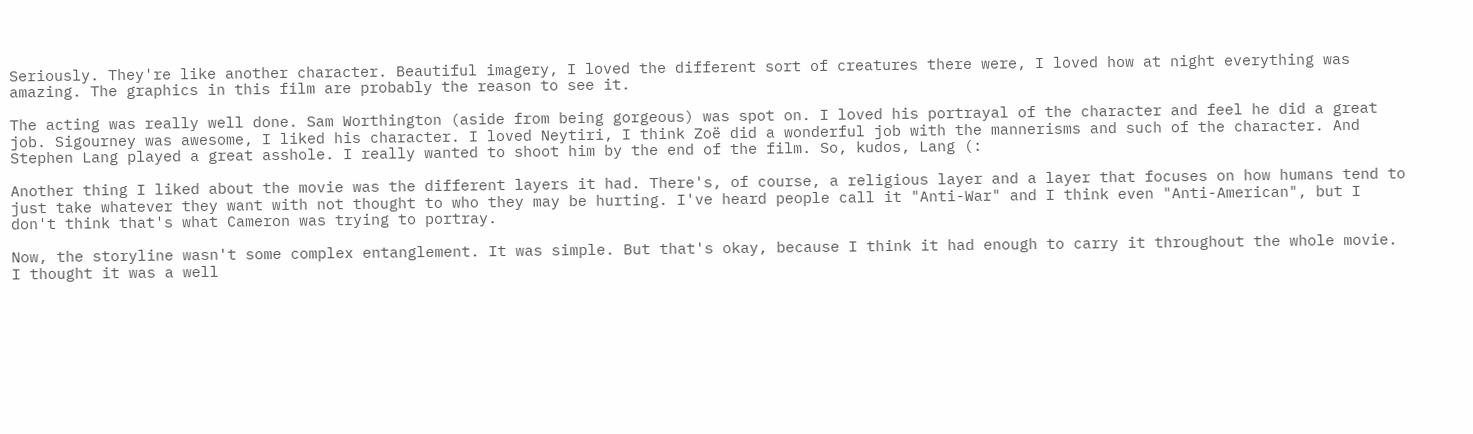Seriously. They're like another character. Beautiful imagery, I loved the different sort of creatures there were, I loved how at night everything was amazing. The graphics in this film are probably the reason to see it.

The acting was really well done. Sam Worthington (aside from being gorgeous) was spot on. I loved his portrayal of the character and feel he did a great job. Sigourney was awesome, I liked his character. I loved Neytiri, I think Zoë did a wonderful job with the mannerisms and such of the character. And Stephen Lang played a great asshole. I really wanted to shoot him by the end of the film. So, kudos, Lang (:

Another thing I liked about the movie was the different layers it had. There's, of course, a religious layer and a layer that focuses on how humans tend to just take whatever they want with not thought to who they may be hurting. I've heard people call it "Anti-War" and I think even "Anti-American", but I don't think that's what Cameron was trying to portray.

Now, the storyline wasn't some complex entanglement. It was simple. But that's okay, because I think it had enough to carry it throughout the whole movie. I thought it was a well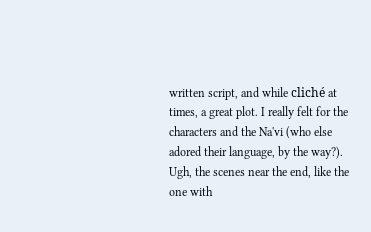written script, and while cliché at times, a great plot. I really felt for the characters and the Na'vi (who else adored their language, by the way?). Ugh, the scenes near the end, like the one with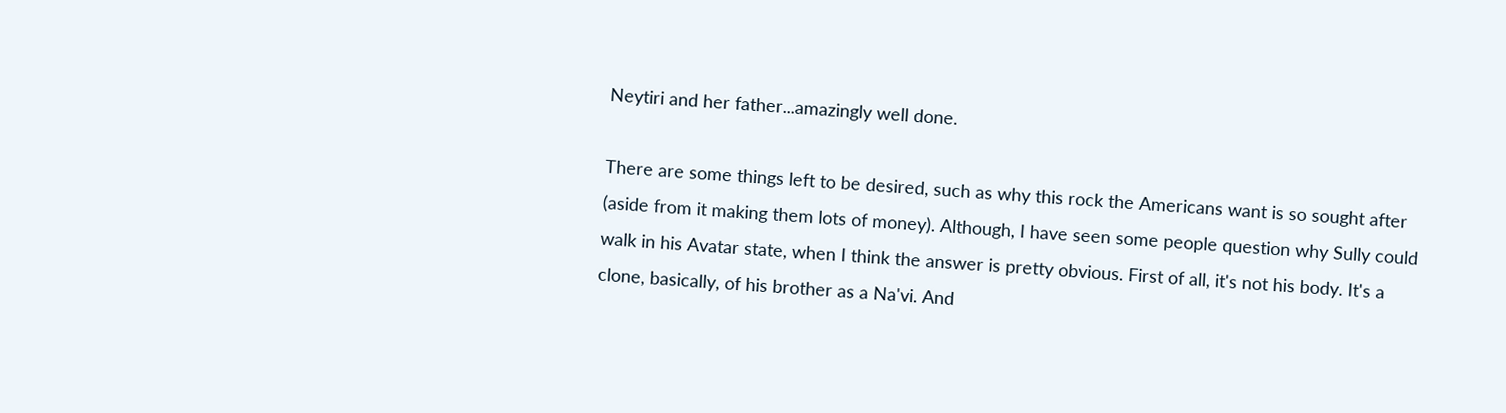Neytiri and her father...amazingly well done.

There are some things left to be desired, such as why this rock the Americans want is so sought after (aside from it making them lots of money). Although, I have seen some people question why Sully could walk in his Avatar state, when I think the answer is pretty obvious. First of all, it's not his body. It's a clone, basically, of his brother as a Na'vi. And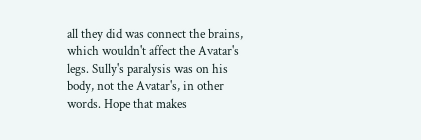all they did was connect the brains, which wouldn't affect the Avatar's legs. Sully's paralysis was on his body, not the Avatar's, in other words. Hope that makes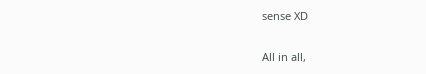sense XD

All in all,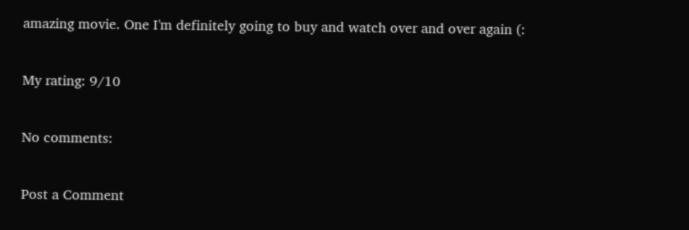amazing movie. One I'm definitely going to buy and watch over and over again (:

My rating: 9/10

No comments:

Post a Comment